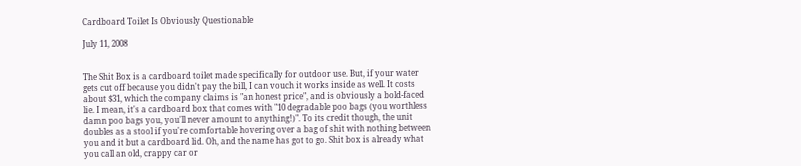Cardboard Toilet Is Obviously Questionable

July 11, 2008


The Shit Box is a cardboard toilet made specifically for outdoor use. But, if your water gets cut off because you didn't pay the bill, I can vouch it works inside as well. It costs about $31, which the company claims is "an honest price", and is obviously a bold-faced lie. I mean, it's a cardboard box that comes with "10 degradable poo bags (you worthless damn poo bags you, you'll never amount to anything!)". To its credit though, the unit doubles as a stool if you're comfortable hovering over a bag of shit with nothing between you and it but a cardboard lid. Oh, and the name has got to go. Shit box is already what you call an old, crappy car or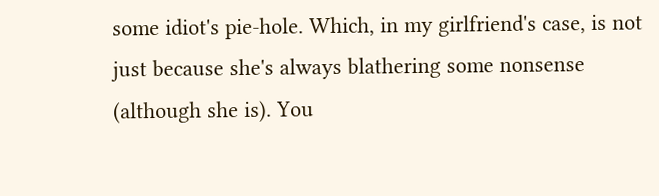some idiot's pie-hole. Which, in my girlfriend's case, is not just because she's always blathering some nonsense (although she is). You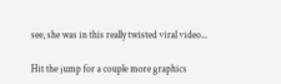see, she was in this really twisted viral video...

Hit the jump for a couple more graphics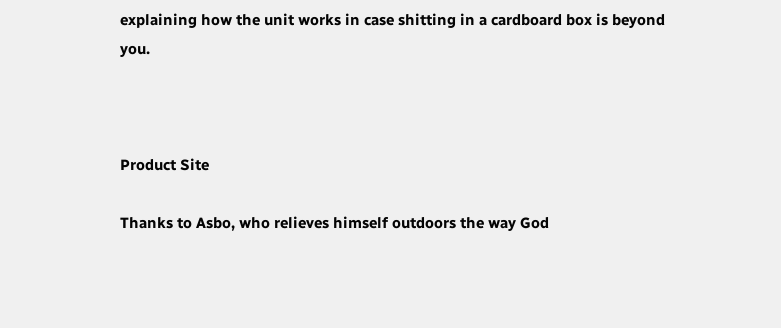explaining how the unit works in case shitting in a cardboard box is beyond you.



Product Site

Thanks to Asbo, who relieves himself outdoors the way God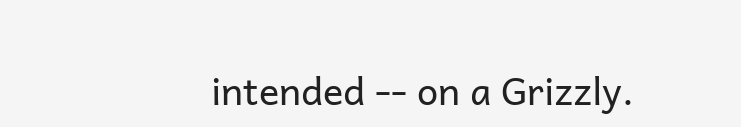intended -- on a Grizzly.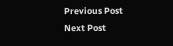Previous Post
Next Post